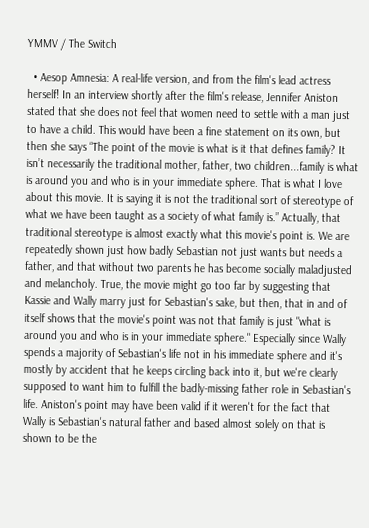YMMV / The Switch

  • Aesop Amnesia: A real-life version, and from the film's lead actress herself! In an interview shortly after the film's release, Jennifer Aniston stated that she does not feel that women need to settle with a man just to have a child. This would have been a fine statement on its own, but then she says “The point of the movie is what is it that defines family? It isn’t necessarily the traditional mother, father, two children...family is what is around you and who is in your immediate sphere. That is what I love about this movie. It is saying it is not the traditional sort of stereotype of what we have been taught as a society of what family is.” Actually, that traditional stereotype is almost exactly what this movie's point is. We are repeatedly shown just how badly Sebastian not just wants but needs a father, and that without two parents he has become socially maladjusted and melancholy. True, the movie might go too far by suggesting that Kassie and Wally marry just for Sebastian's sake, but then, that in and of itself shows that the movie's point was not that family is just "what is around you and who is in your immediate sphere." Especially since Wally spends a majority of Sebastian's life not in his immediate sphere and it's mostly by accident that he keeps circling back into it, but we're clearly supposed to want him to fulfill the badly-missing father role in Sebastian's life. Aniston's point may have been valid if it weren't for the fact that Wally is Sebastian's natural father and based almost solely on that is shown to be the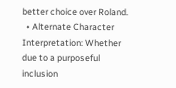better choice over Roland.
  • Alternate Character Interpretation: Whether due to a purposeful inclusion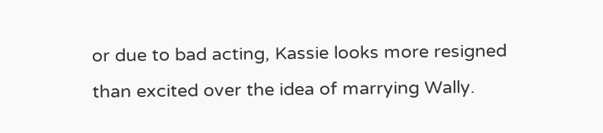or due to bad acting, Kassie looks more resigned than excited over the idea of marrying Wally.